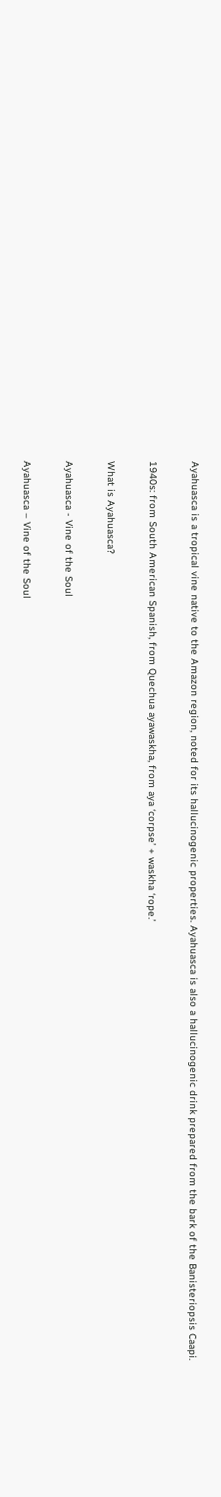Ayahuasca is a tropical vine native to the Amazon region, noted for its hallucinogenic properties. Ayahuasca is also a hallucinogenic drink prepared from the bark of the Banisteriopsis Caapi.

1940s: from South American Spanish, from Quechua ayawaskha, from aya ‘corpse’ + waskha ‘rope.’

What is Ayahuasca?

Ayahuasca - Vine of the Soul

Ayahuasca – Vine of the Soul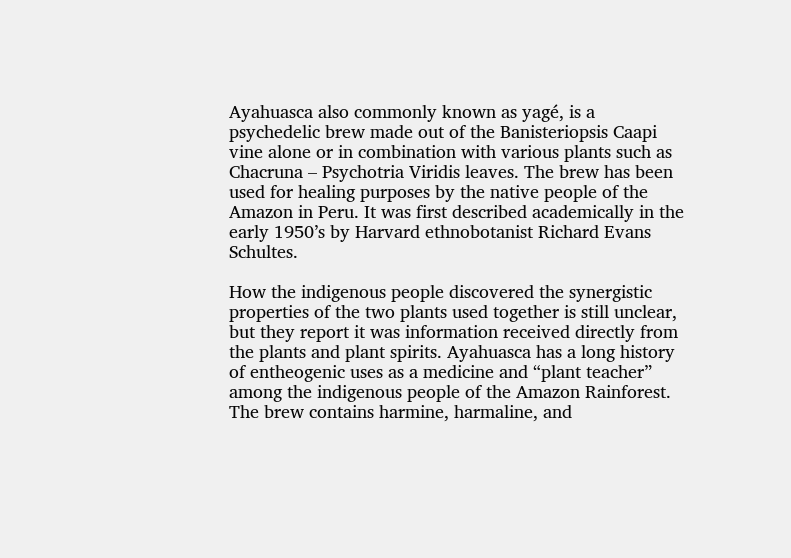Ayahuasca also commonly known as yagé, is a psychedelic brew made out of the Banisteriopsis Caapi vine alone or in combination with various plants such as Chacruna – Psychotria Viridis leaves. The brew has been used for healing purposes by the native people of the Amazon in Peru. It was first described academically in the early 1950’s by Harvard ethnobotanist Richard Evans Schultes.

How the indigenous people discovered the synergistic properties of the two plants used together is still unclear, but they report it was information received directly from the plants and plant spirits. Ayahuasca has a long history of entheogenic uses as a medicine and “plant teacher” among the indigenous people of the Amazon Rainforest. The brew contains harmine, harmaline, and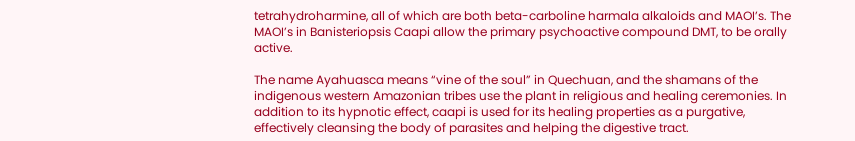tetrahydroharmine, all of which are both beta-carboline harmala alkaloids and MAOI’s. The MAOI’s in Banisteriopsis Caapi allow the primary psychoactive compound DMT, to be orally active.

The name Ayahuasca means “vine of the soul” in Quechuan, and the shamans of the indigenous western Amazonian tribes use the plant in religious and healing ceremonies. In addition to its hypnotic effect, caapi is used for its healing properties as a purgative, effectively cleansing the body of parasites and helping the digestive tract.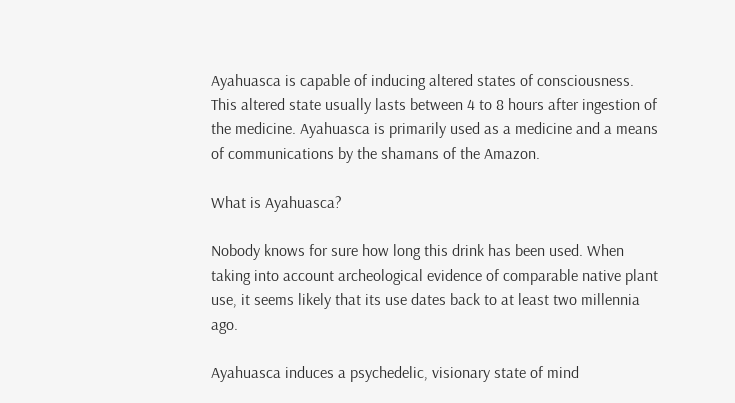Ayahuasca is capable of inducing altered states of consciousness. This altered state usually lasts between 4 to 8 hours after ingestion of the medicine. Ayahuasca is primarily used as a medicine and a means of communications by the shamans of the Amazon.

What is Ayahuasca?

Nobody knows for sure how long this drink has been used. When taking into account archeological evidence of comparable native plant use, it seems likely that its use dates back to at least two millennia ago.

Ayahuasca induces a psychedelic, visionary state of mind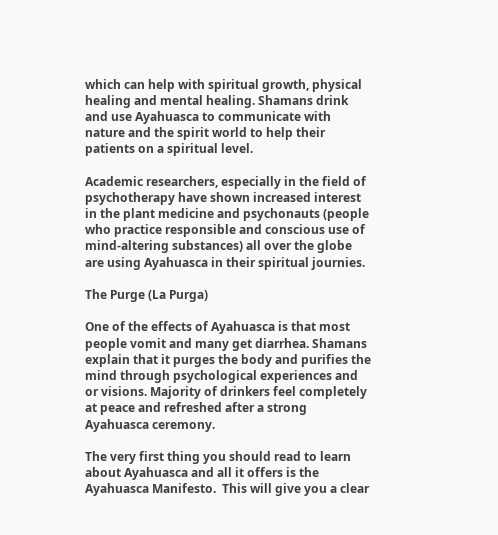which can help with spiritual growth, physical healing and mental healing. Shamans drink and use Ayahuasca to communicate with nature and the spirit world to help their patients on a spiritual level.

Academic researchers, especially in the field of psychotherapy have shown increased interest in the plant medicine and psychonauts (people who practice responsible and conscious use of mind-altering substances) all over the globe are using Ayahuasca in their spiritual journies.

The Purge (La Purga)

One of the effects of Ayahuasca is that most people vomit and many get diarrhea. Shamans explain that it purges the body and purifies the mind through psychological experiences and or visions. Majority of drinkers feel completely at peace and refreshed after a strong Ayahuasca ceremony.

The very first thing you should read to learn about Ayahuasca and all it offers is the Ayahuasca Manifesto.  This will give you a clear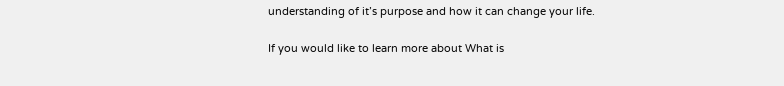understanding of it’s purpose and how it can change your life.

If you would like to learn more about What is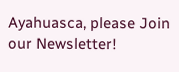Ayahuasca, please Join our Newsletter!